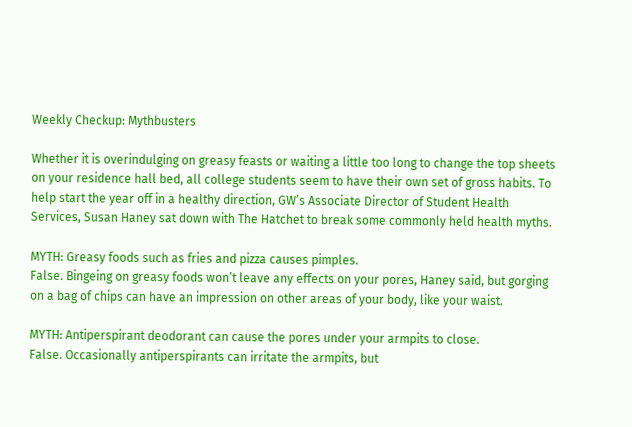Weekly Checkup: Mythbusters

Whether it is overindulging on greasy feasts or waiting a little too long to change the top sheets on your residence hall bed, all college students seem to have their own set of gross habits. To help start the year off in a healthy direction, GW’s Associate Director of Student Health Services, Susan Haney sat down with The Hatchet to break some commonly held health myths.

MYTH: Greasy foods such as fries and pizza causes pimples.
False. Bingeing on greasy foods won’t leave any effects on your pores, Haney said, but gorging on a bag of chips can have an impression on other areas of your body, like your waist.

MYTH: Antiperspirant deodorant can cause the pores under your armpits to close.
False. Occasionally antiperspirants can irritate the armpits, but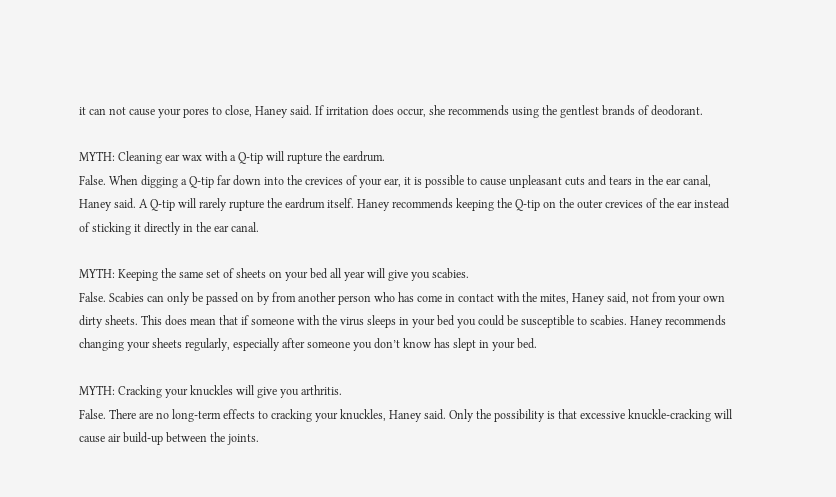it can not cause your pores to close, Haney said. If irritation does occur, she recommends using the gentlest brands of deodorant.

MYTH: Cleaning ear wax with a Q-tip will rupture the eardrum.
False. When digging a Q-tip far down into the crevices of your ear, it is possible to cause unpleasant cuts and tears in the ear canal, Haney said. A Q-tip will rarely rupture the eardrum itself. Haney recommends keeping the Q-tip on the outer crevices of the ear instead of sticking it directly in the ear canal.

MYTH: Keeping the same set of sheets on your bed all year will give you scabies.
False. Scabies can only be passed on by from another person who has come in contact with the mites, Haney said, not from your own dirty sheets. This does mean that if someone with the virus sleeps in your bed you could be susceptible to scabies. Haney recommends changing your sheets regularly, especially after someone you don’t know has slept in your bed.

MYTH: Cracking your knuckles will give you arthritis.
False. There are no long-term effects to cracking your knuckles, Haney said. Only the possibility is that excessive knuckle-cracking will cause air build-up between the joints.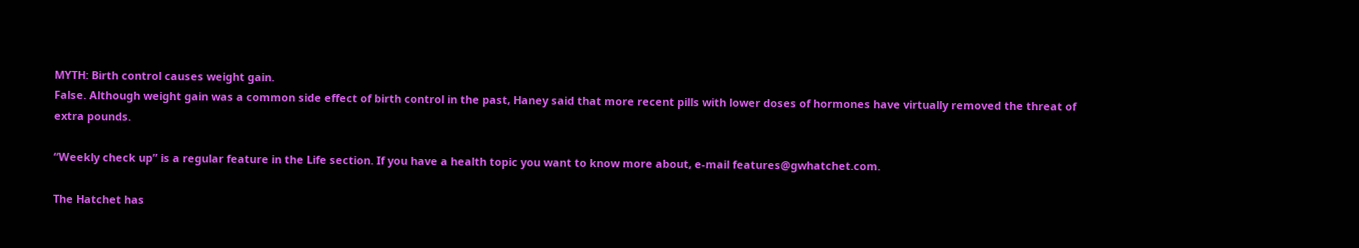MYTH: Birth control causes weight gain.
False. Although weight gain was a common side effect of birth control in the past, Haney said that more recent pills with lower doses of hormones have virtually removed the threat of extra pounds.

“Weekly check up” is a regular feature in the Life section. If you have a health topic you want to know more about, e-mail features@gwhatchet.com.

The Hatchet has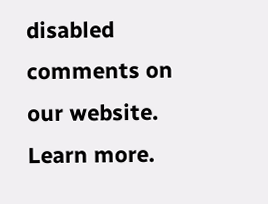disabled comments on our website. Learn more.